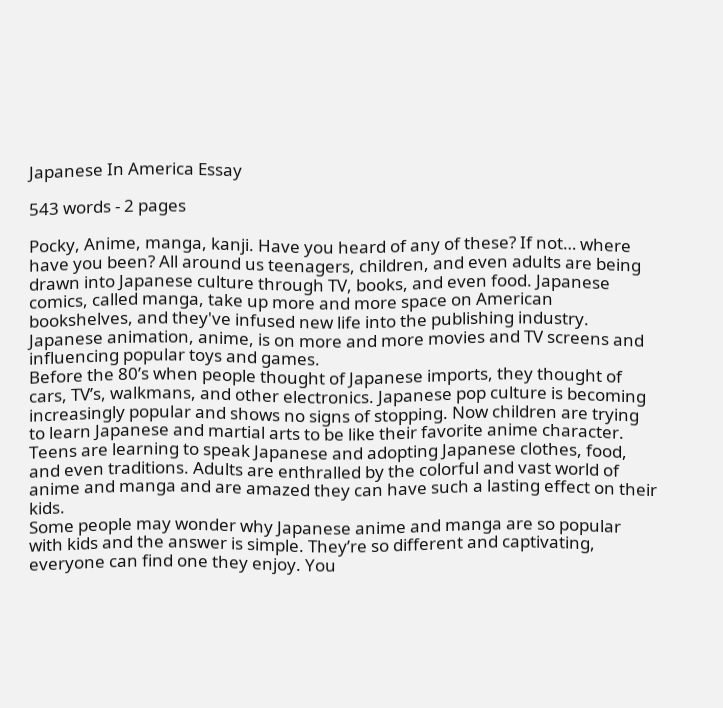Japanese In America Essay

543 words - 2 pages

Pocky, Anime, manga, kanji. Have you heard of any of these? If not… where have you been? All around us teenagers, children, and even adults are being drawn into Japanese culture through TV, books, and even food. Japanese comics, called manga, take up more and more space on American bookshelves, and they've infused new life into the publishing industry. Japanese animation, anime, is on more and more movies and TV screens and influencing popular toys and games.
Before the 80’s when people thought of Japanese imports, they thought of cars, TV’s, walkmans, and other electronics. Japanese pop culture is becoming increasingly popular and shows no signs of stopping. Now children are trying to learn Japanese and martial arts to be like their favorite anime character. Teens are learning to speak Japanese and adopting Japanese clothes, food, and even traditions. Adults are enthralled by the colorful and vast world of anime and manga and are amazed they can have such a lasting effect on their kids.
Some people may wonder why Japanese anime and manga are so popular with kids and the answer is simple. They’re so different and captivating, everyone can find one they enjoy. You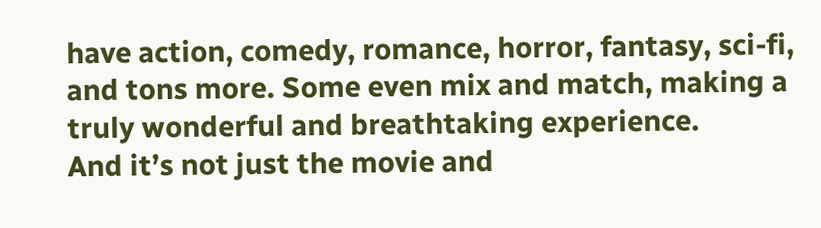have action, comedy, romance, horror, fantasy, sci-fi, and tons more. Some even mix and match, making a truly wonderful and breathtaking experience.
And it’s not just the movie and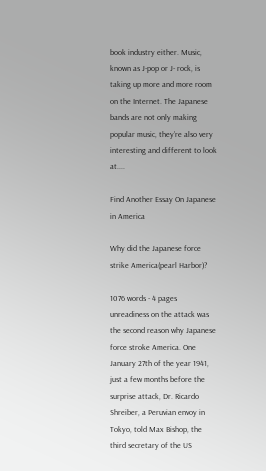book industry either. Music, known as J-pop or J- rock, is taking up more and more room on the Internet. The Japanese bands are not only making popular music, they’re also very interesting and different to look at....

Find Another Essay On Japanese in America

Why did the Japanese force strike America(pearl Harbor)?

1076 words - 4 pages unreadiness on the attack was the second reason why Japanese force stroke America. One January 27th of the year 1941, just a few months before the surprise attack, Dr. Ricardo Shreiber, a Peruvian envoy in Tokyo, told Max Bishop, the third secretary of the US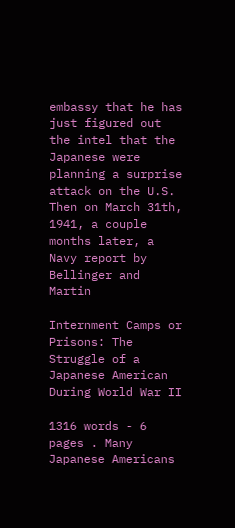embassy that he has just figured out the intel that the Japanese were planning a surprise attack on the U.S. Then on March 31th, 1941, a couple months later, a Navy report by Bellinger and Martin

Internment Camps or Prisons: The Struggle of a Japanese American During World War II

1316 words - 6 pages . Many Japanese Americans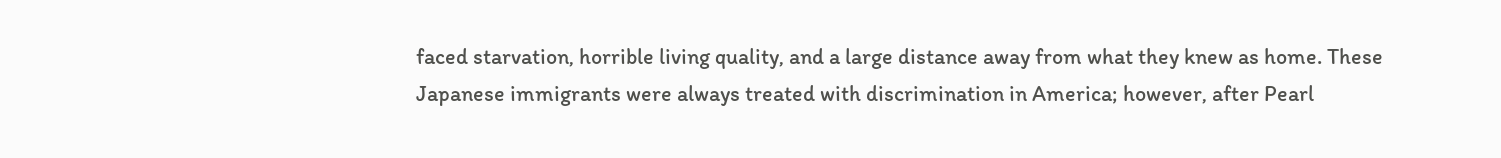faced starvation, horrible living quality, and a large distance away from what they knew as home. These Japanese immigrants were always treated with discrimination in America; however, after Pearl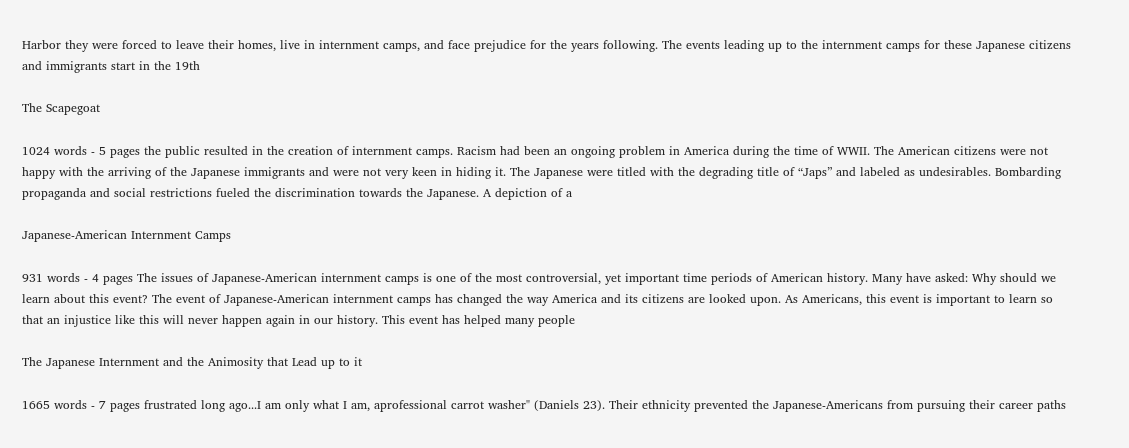Harbor they were forced to leave their homes, live in internment camps, and face prejudice for the years following. The events leading up to the internment camps for these Japanese citizens and immigrants start in the 19th

The Scapegoat

1024 words - 5 pages the public resulted in the creation of internment camps. Racism had been an ongoing problem in America during the time of WWII. The American citizens were not happy with the arriving of the Japanese immigrants and were not very keen in hiding it. The Japanese were titled with the degrading title of “Japs” and labeled as undesirables. Bombarding propaganda and social restrictions fueled the discrimination towards the Japanese. A depiction of a

Japanese-American Internment Camps

931 words - 4 pages The issues of Japanese-American internment camps is one of the most controversial, yet important time periods of American history. Many have asked: Why should we learn about this event? The event of Japanese-American internment camps has changed the way America and its citizens are looked upon. As Americans, this event is important to learn so that an injustice like this will never happen again in our history. This event has helped many people

The Japanese Internment and the Animosity that Lead up to it

1665 words - 7 pages frustrated long ago...I am only what I am, aprofessional carrot washer" (Daniels 23). Their ethnicity prevented the Japanese-Americans from pursuing their career paths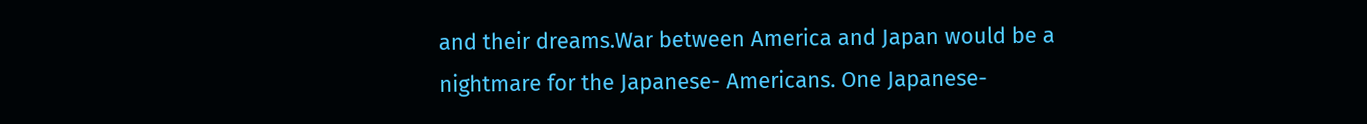and their dreams.War between America and Japan would be a nightmare for the Japanese- Americans. One Japanese-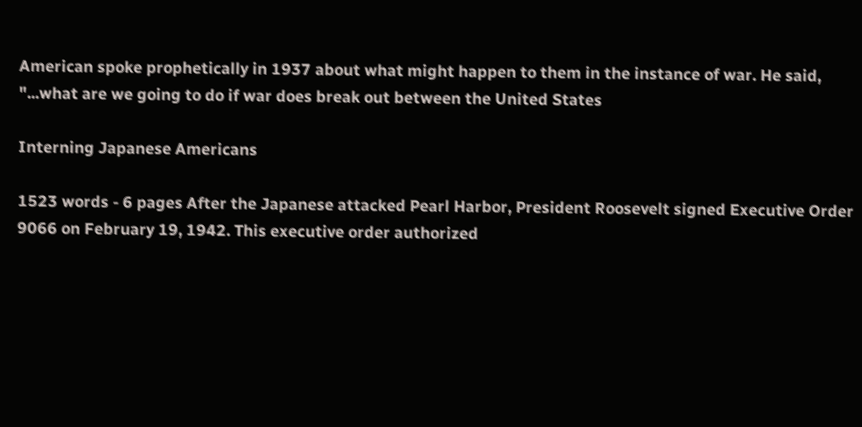American spoke prophetically in 1937 about what might happen to them in the instance of war. He said, "...what are we going to do if war does break out between the United States

Interning Japanese Americans

1523 words - 6 pages After the Japanese attacked Pearl Harbor, President Roosevelt signed Executive Order 9066 on February 19, 1942. This executive order authorized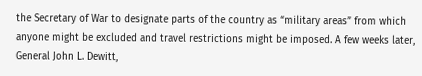the Secretary of War to designate parts of the country as “military areas” from which anyone might be excluded and travel restrictions might be imposed. A few weeks later, General John L. Dewitt,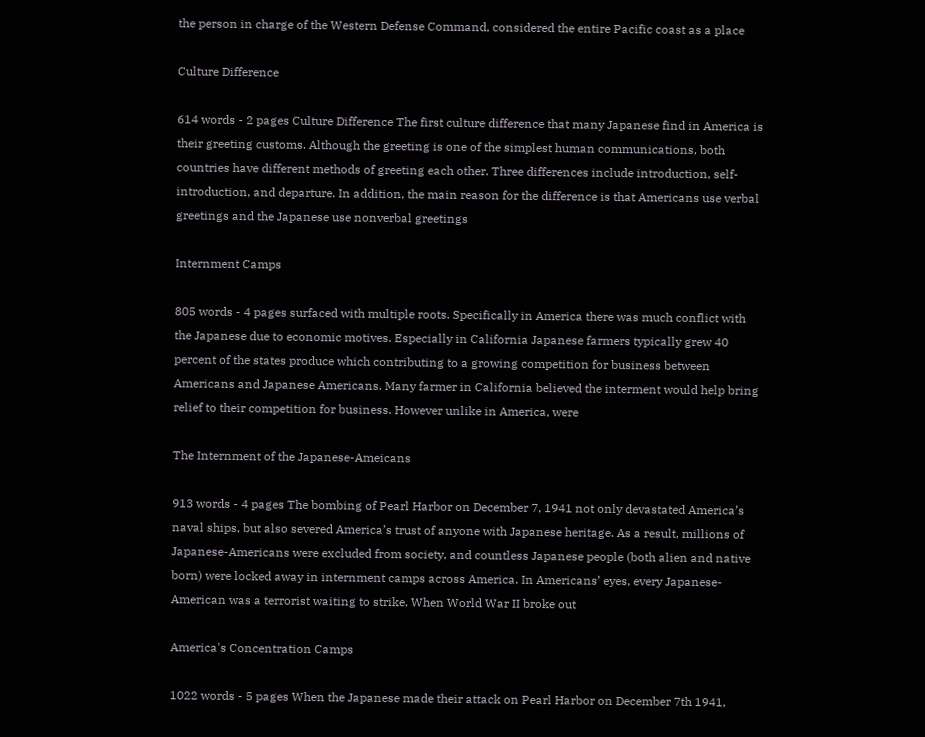the person in charge of the Western Defense Command, considered the entire Pacific coast as a place

Culture Difference

614 words - 2 pages Culture Difference The first culture difference that many Japanese find in America is their greeting customs. Although the greeting is one of the simplest human communications, both countries have different methods of greeting each other. Three differences include introduction, self-introduction, and departure. In addition, the main reason for the difference is that Americans use verbal greetings and the Japanese use nonverbal greetings

Internment Camps

805 words - 4 pages surfaced with multiple roots. Specifically in America there was much conflict with the Japanese due to economic motives. Especially in California Japanese farmers typically grew 40 percent of the states produce which contributing to a growing competition for business between Americans and Japanese Americans. Many farmer in California believed the interment would help bring relief to their competition for business. However unlike in America, were

The Internment of the Japanese-Ameicans

913 words - 4 pages The bombing of Pearl Harbor on December 7, 1941 not only devastated America’s naval ships, but also severed America’s trust of anyone with Japanese heritage. As a result, millions of Japanese-Americans were excluded from society, and countless Japanese people (both alien and native born) were locked away in internment camps across America. In Americans’ eyes, every Japanese-American was a terrorist waiting to strike. When World War II broke out

America's Concentration Camps

1022 words - 5 pages When the Japanese made their attack on Pearl Harbor on December 7th 1941,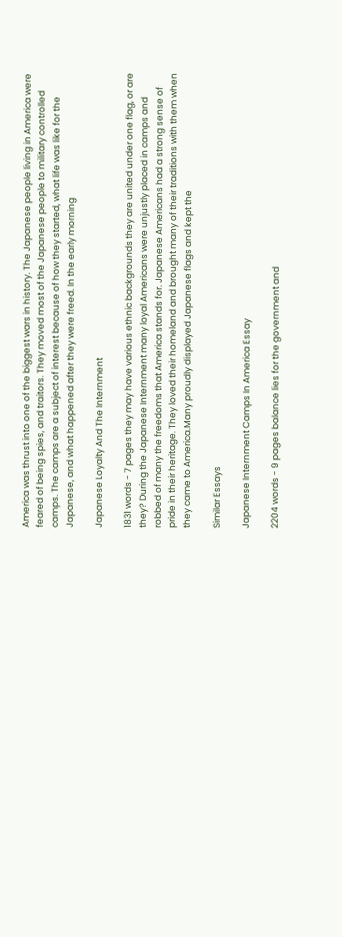America was thrust into one of the biggest wars in history. The Japanese people living in America were feared of being spies, and traitors. They moved most of the Japanese people to military controlled camps. The camps are a subject of interest because of how they started, what life was like for the Japanese, and what happened after they were freed. In the early morning

Japanese Loyalty And The Internment

1831 words - 7 pages they may have various ethnic backgrounds they are united under one flag, or are they? During the Japanese Internment many loyal Americans were unjustly placed in camps and robbed of many the freedoms that America stands for. Japanese Americans had a strong sense of pride in their heritage. They loved their homeland and brought many of their traditions with them when they came to America.Many proudly displayed Japanese flags and kept the

Similar Essays

Japanese Internment Camps In America Essay

2204 words - 9 pages balance lies for the government and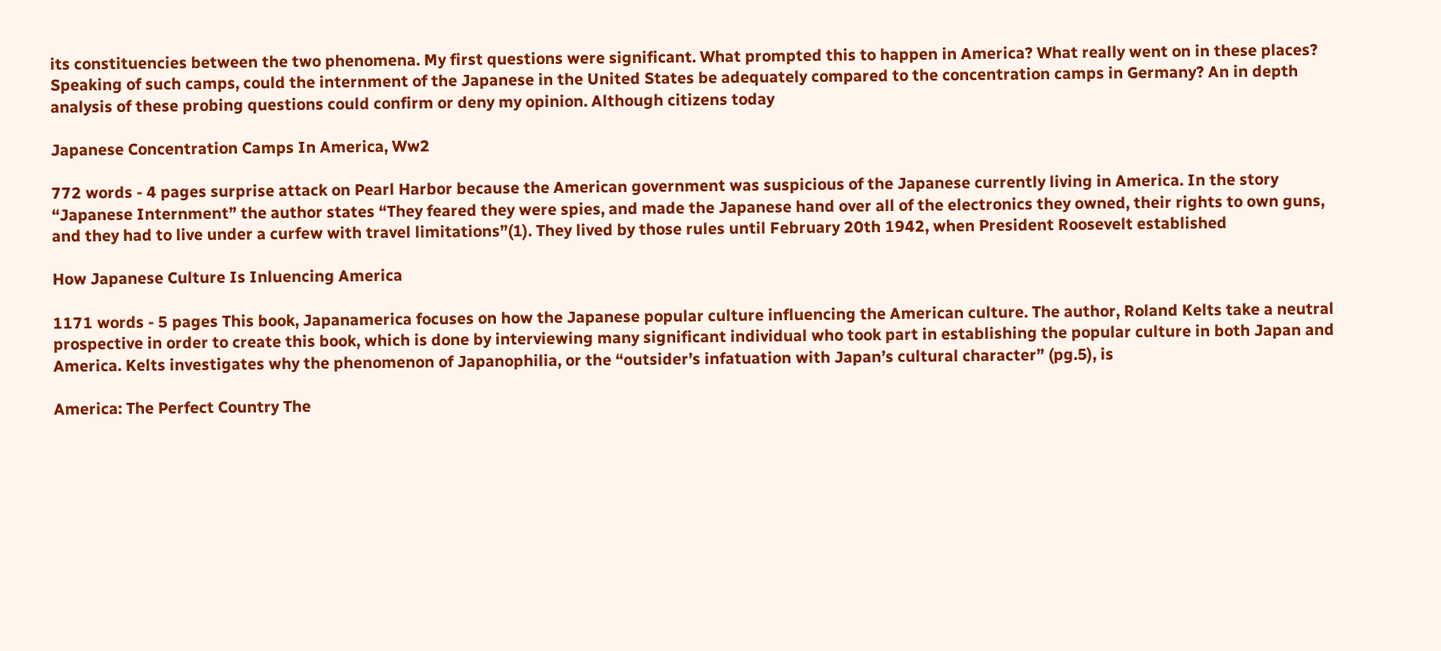its constituencies between the two phenomena. My first questions were significant. What prompted this to happen in America? What really went on in these places? Speaking of such camps, could the internment of the Japanese in the United States be adequately compared to the concentration camps in Germany? An in depth analysis of these probing questions could confirm or deny my opinion. Although citizens today

Japanese Concentration Camps In America, Ww2

772 words - 4 pages surprise attack on Pearl Harbor because the American government was suspicious of the Japanese currently living in America. In the story “Japanese Internment” the author states “They feared they were spies, and made the Japanese hand over all of the electronics they owned, their rights to own guns, and they had to live under a curfew with travel limitations”(1). They lived by those rules until February 20th 1942, when President Roosevelt established

How Japanese Culture Is Inluencing America

1171 words - 5 pages This book, Japanamerica focuses on how the Japanese popular culture influencing the American culture. The author, Roland Kelts take a neutral prospective in order to create this book, which is done by interviewing many significant individual who took part in establishing the popular culture in both Japan and America. Kelts investigates why the phenomenon of Japanophilia, or the “outsider’s infatuation with Japan’s cultural character” (pg.5), is

America: The Perfect Country The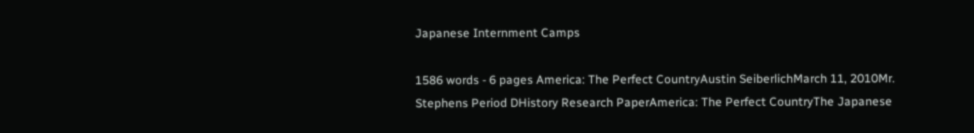Japanese Internment Camps

1586 words - 6 pages America: The Perfect CountryAustin SeiberlichMarch 11, 2010Mr. Stephens Period DHistory Research PaperAmerica: The Perfect CountryThe Japanese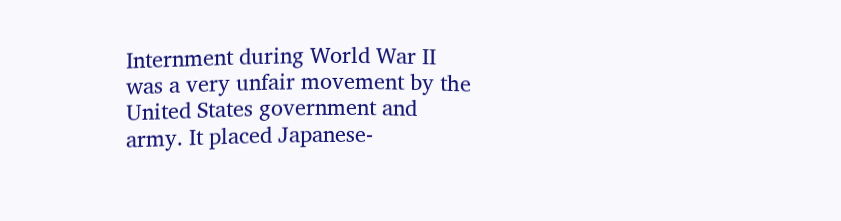Internment during World War II was a very unfair movement by the United States government and army. It placed Japanese-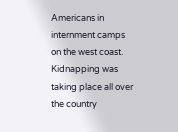Americans in internment camps on the west coast. Kidnapping was taking place all over the country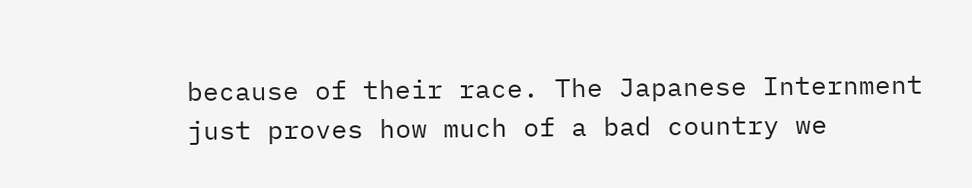because of their race. The Japanese Internment just proves how much of a bad country we